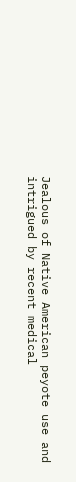Jealous of Native American peyote use and intrigued by recent medical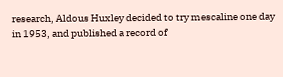research, Aldous Huxley decided to try mescaline one day in 1953, and published a record of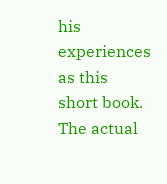his experiences as this short book. The actual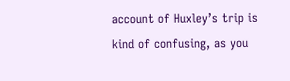account of Huxley’s trip is kind of confusing, as you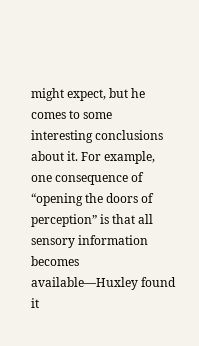might expect, but he comes to some interesting conclusions about it. For example, one consequence of “opening the doors of perception” is that all sensory information becomes available—Huxley found it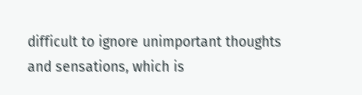difficult to ignore unimportant thoughts and sensations, which is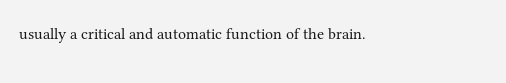usually a critical and automatic function of the brain.